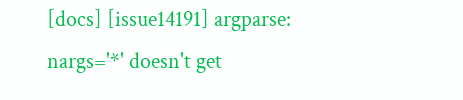[docs] [issue14191] argparse: nargs='*' doesn't get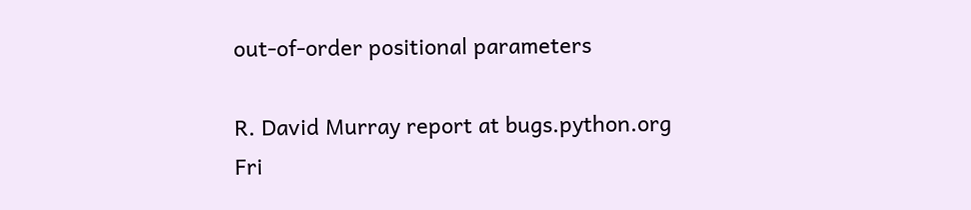out-of-order positional parameters

R. David Murray report at bugs.python.org
Fri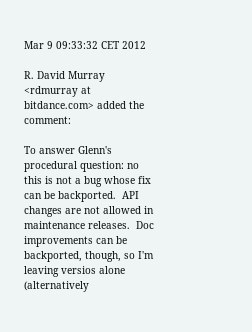Mar 9 09:33:32 CET 2012

R. David Murray <rdmurray at bitdance.com> added the comment:

To answer Glenn's procedural question: no this is not a bug whose fix can be backported.  API changes are not allowed in maintenance releases.  Doc improvements can be backported, though, so I'm leaving versios alone (alternatively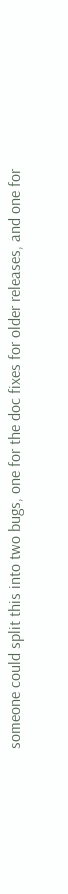someone could split this into two bugs, one for the doc fixes for older releases, and one for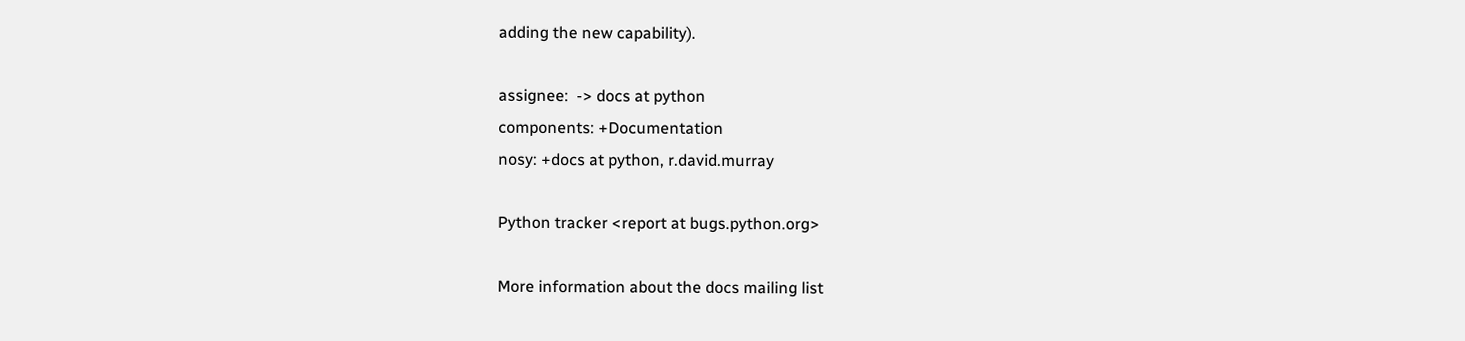adding the new capability).

assignee:  -> docs at python
components: +Documentation
nosy: +docs at python, r.david.murray

Python tracker <report at bugs.python.org>

More information about the docs mailing list